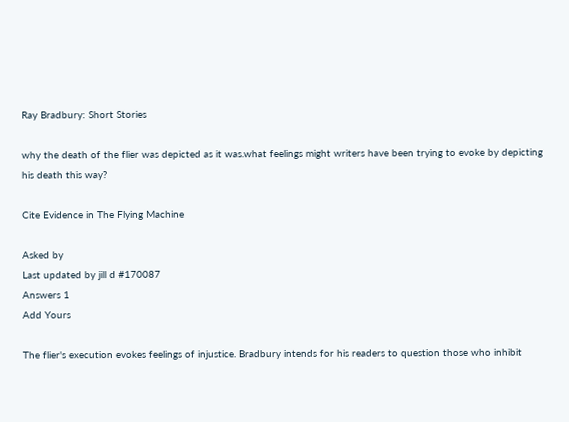Ray Bradbury: Short Stories

why the death of the flier was depicted as it was.what feelings might writers have been trying to evoke by depicting his death this way?

Cite Evidence in The Flying Machine

Asked by
Last updated by jill d #170087
Answers 1
Add Yours

The flier's execution evokes feelings of injustice. Bradbury intends for his readers to question those who inhibit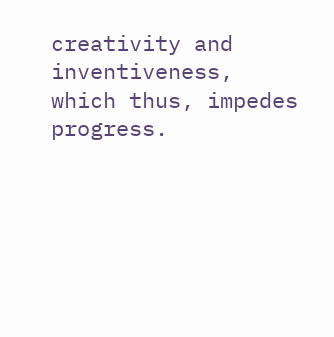creativity and inventiveness, which thus, impedes progress.